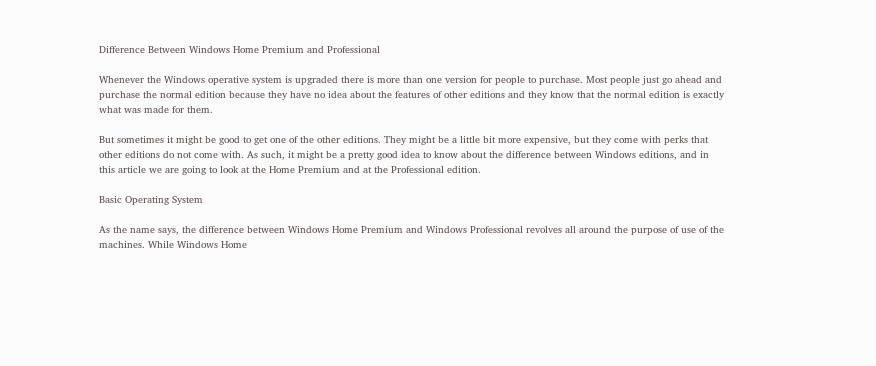Difference Between Windows Home Premium and Professional

Whenever the Windows operative system is upgraded there is more than one version for people to purchase. Most people just go ahead and purchase the normal edition because they have no idea about the features of other editions and they know that the normal edition is exactly what was made for them.

But sometimes it might be good to get one of the other editions. They might be a little bit more expensive, but they come with perks that other editions do not come with. As such, it might be a pretty good idea to know about the difference between Windows editions, and in this article we are going to look at the Home Premium and at the Professional edition.

Basic Operating System

As the name says, the difference between Windows Home Premium and Windows Professional revolves all around the purpose of use of the machines. While Windows Home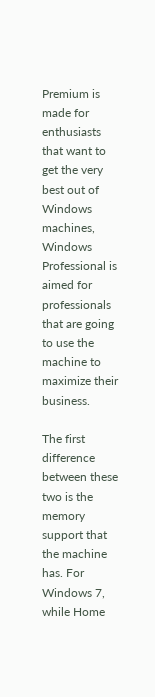Premium is made for enthusiasts that want to get the very best out of Windows machines, Windows Professional is aimed for professionals that are going to use the machine to maximize their business.

The first difference between these two is the memory support that the machine has. For Windows 7, while Home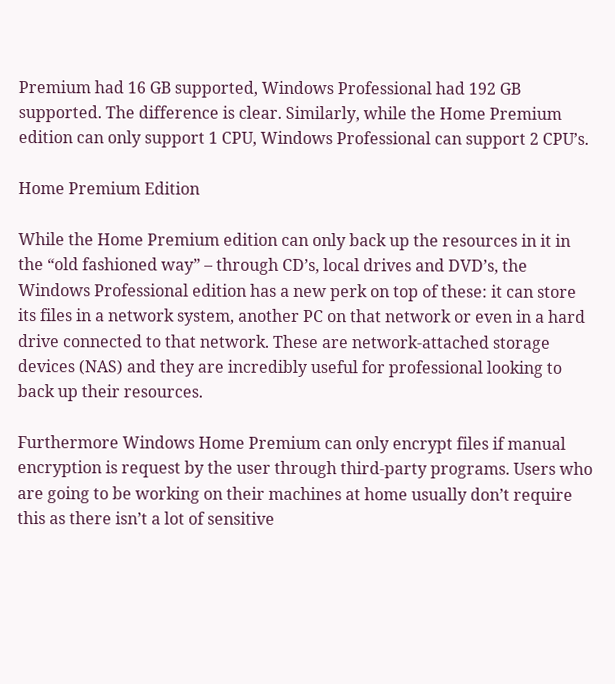Premium had 16 GB supported, Windows Professional had 192 GB supported. The difference is clear. Similarly, while the Home Premium edition can only support 1 CPU, Windows Professional can support 2 CPU’s.

Home Premium Edition

While the Home Premium edition can only back up the resources in it in the “old fashioned way” – through CD’s, local drives and DVD’s, the Windows Professional edition has a new perk on top of these: it can store its files in a network system, another PC on that network or even in a hard drive connected to that network. These are network-attached storage devices (NAS) and they are incredibly useful for professional looking to back up their resources.

Furthermore Windows Home Premium can only encrypt files if manual encryption is request by the user through third-party programs. Users who are going to be working on their machines at home usually don’t require this as there isn’t a lot of sensitive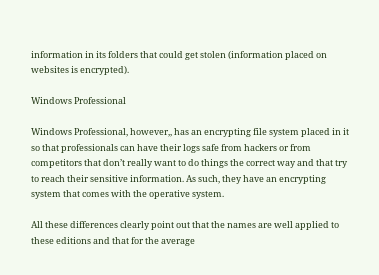information in its folders that could get stolen (information placed on websites is encrypted).

Windows Professional

Windows Professional, however,, has an encrypting file system placed in it so that professionals can have their logs safe from hackers or from competitors that don’t really want to do things the correct way and that try to reach their sensitive information. As such, they have an encrypting system that comes with the operative system.

All these differences clearly point out that the names are well applied to these editions and that for the average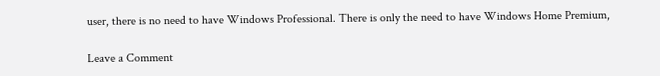user, there is no need to have Windows Professional. There is only the need to have Windows Home Premium,

Leave a Comment